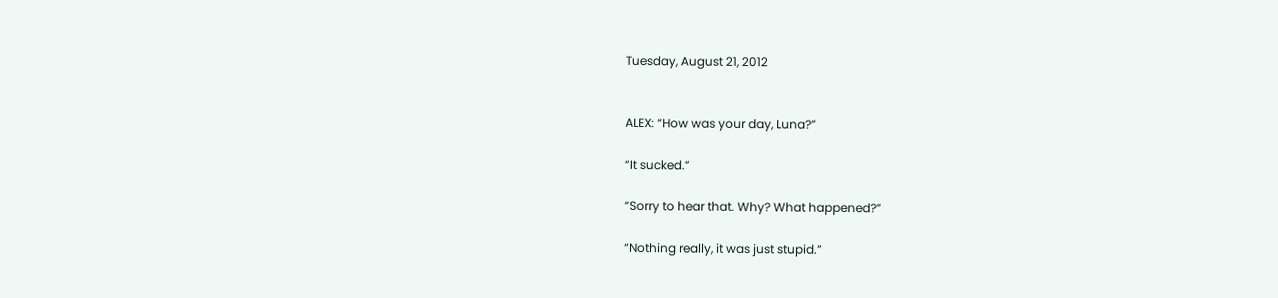Tuesday, August 21, 2012


ALEX: “How was your day, Luna?”

“It sucked.”

“Sorry to hear that. Why? What happened?”

“Nothing really, it was just stupid.”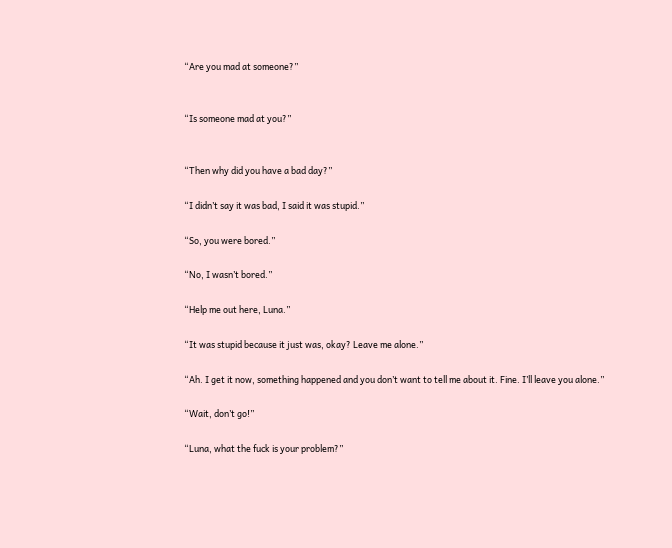“Are you mad at someone?”


“Is someone mad at you?”


“Then why did you have a bad day?”

“I didn’t say it was bad, I said it was stupid.”

“So, you were bored.”

“No, I wasn’t bored.”

“Help me out here, Luna.”

“It was stupid because it just was, okay? Leave me alone.”

“Ah. I get it now, something happened and you don’t want to tell me about it. Fine. I’ll leave you alone.”

“Wait, don’t go!”

“Luna, what the fuck is your problem?”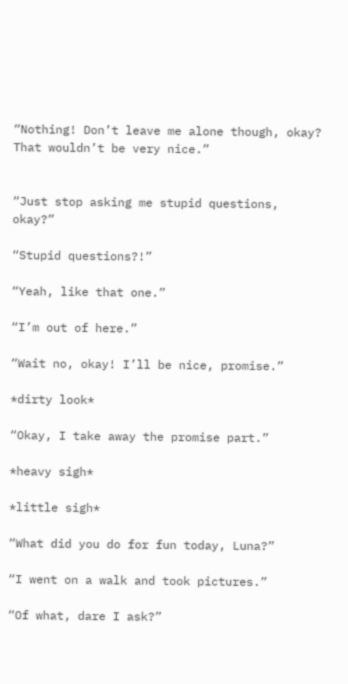“Nothing! Don’t leave me alone though, okay? That wouldn’t be very nice.”


“Just stop asking me stupid questions, okay?”

“Stupid questions?!”

“Yeah, like that one.”

“I’m out of here.”

“Wait no, okay! I’ll be nice, promise.”

*dirty look*

“Okay, I take away the promise part.”

*heavy sigh*

*little sigh*

“What did you do for fun today, Luna?”

“I went on a walk and took pictures.”

“Of what, dare I ask?”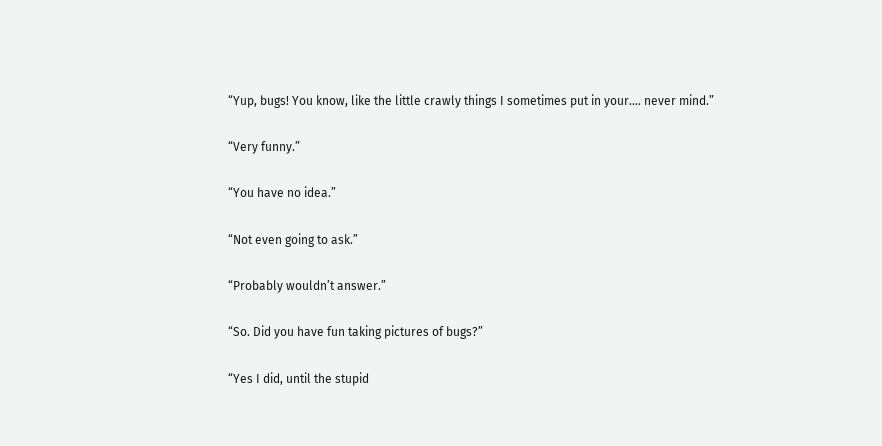“Yup, bugs! You know, like the little crawly things I sometimes put in your…. never mind.”

“Very funny.”

“You have no idea.”

“Not even going to ask.”

“Probably wouldn’t answer.”

“So. Did you have fun taking pictures of bugs?”

“Yes I did, until the stupid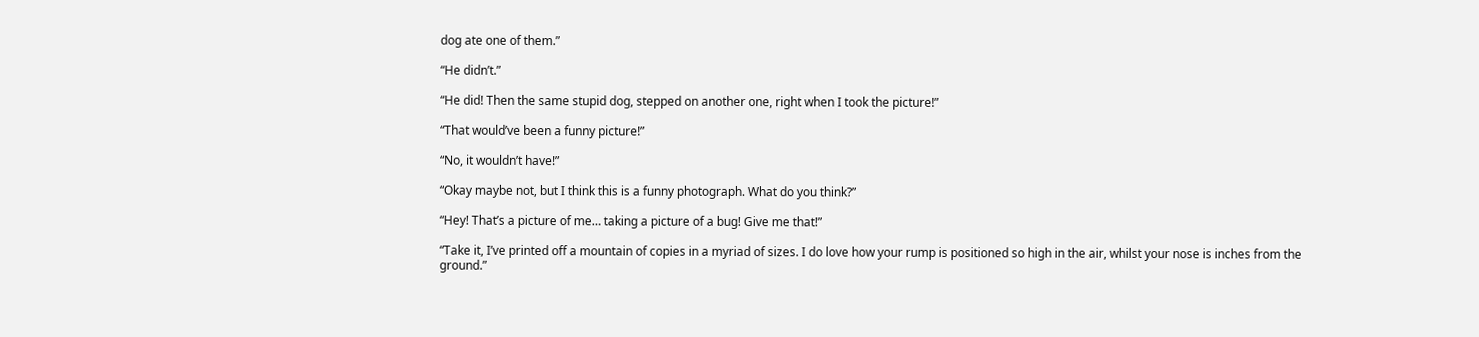dog ate one of them.”

“He didn’t.”

“He did! Then the same stupid dog, stepped on another one, right when I took the picture!”

“That would’ve been a funny picture!”

“No, it wouldn’t have!”

“Okay maybe not, but I think this is a funny photograph. What do you think?”

“Hey! That’s a picture of me… taking a picture of a bug! Give me that!”

“Take it, I’ve printed off a mountain of copies in a myriad of sizes. I do love how your rump is positioned so high in the air, whilst your nose is inches from the ground.”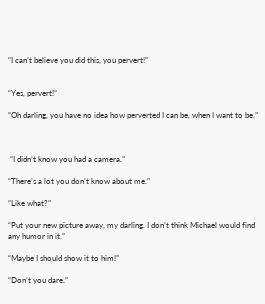“I can’t believe you did this, you pervert!”


“Yes, pervert!”

“Oh darling, you have no idea how perverted I can be, when I want to be.”



 “I didn’t know you had a camera.”

“There’s a lot you don’t know about me.”

“Like what?”

“Put your new picture away, my darling. I don’t think Michael would find any humor in it.”

“Maybe I should show it to him!”

“Don’t you dare.”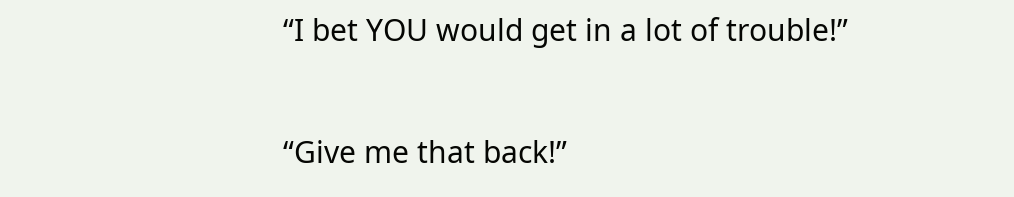“I bet YOU would get in a lot of trouble!”

“Give me that back!”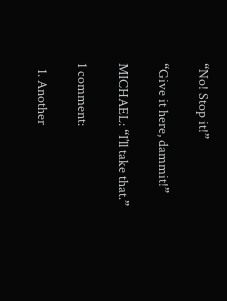“No! Stop it!”

“Give it here, dammit!”

MICHAEL: “I’ll take that.”

1 comment:

  1. Another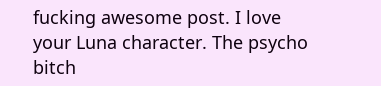fucking awesome post. I love your Luna character. The psycho bitch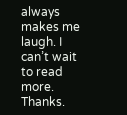always makes me laugh. I can’t wait to read more. Thanks.